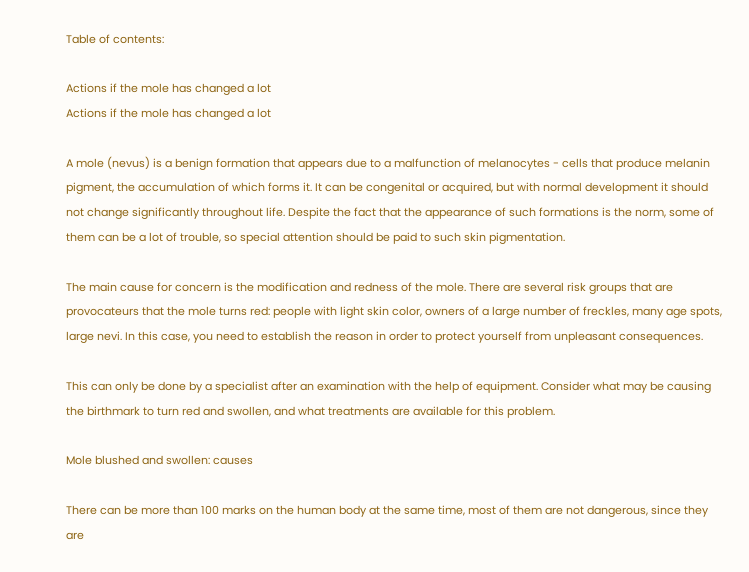Table of contents:

Actions if the mole has changed a lot
Actions if the mole has changed a lot

A mole (nevus) is a benign formation that appears due to a malfunction of melanocytes - cells that produce melanin pigment, the accumulation of which forms it. It can be congenital or acquired, but with normal development it should not change significantly throughout life. Despite the fact that the appearance of such formations is the norm, some of them can be a lot of trouble, so special attention should be paid to such skin pigmentation.

The main cause for concern is the modification and redness of the mole. There are several risk groups that are provocateurs that the mole turns red: people with light skin color, owners of a large number of freckles, many age spots, large nevi. In this case, you need to establish the reason in order to protect yourself from unpleasant consequences.

This can only be done by a specialist after an examination with the help of equipment. Consider what may be causing the birthmark to turn red and swollen, and what treatments are available for this problem.

Mole blushed and swollen: causes

There can be more than 100 marks on the human body at the same time, most of them are not dangerous, since they are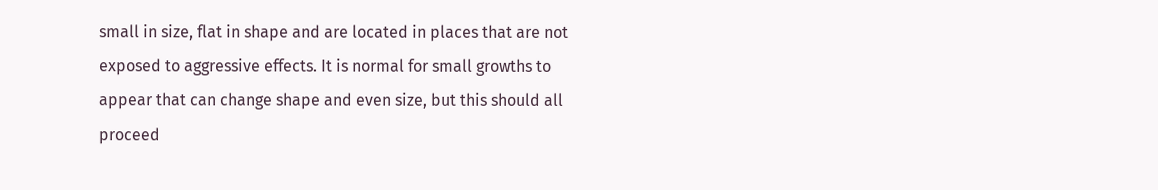small in size, flat in shape and are located in places that are not exposed to aggressive effects. It is normal for small growths to appear that can change shape and even size, but this should all proceed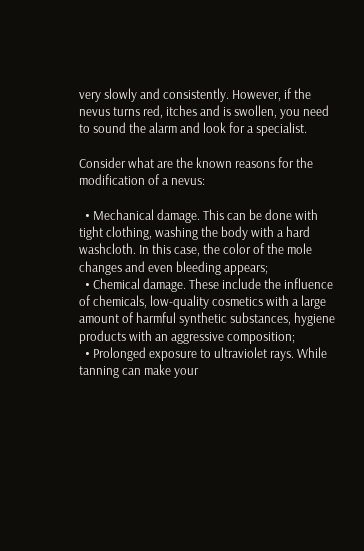very slowly and consistently. However, if the nevus turns red, itches and is swollen, you need to sound the alarm and look for a specialist.

Consider what are the known reasons for the modification of a nevus:

  • Mechanical damage. This can be done with tight clothing, washing the body with a hard washcloth. In this case, the color of the mole changes and even bleeding appears;
  • Chemical damage. These include the influence of chemicals, low-quality cosmetics with a large amount of harmful synthetic substances, hygiene products with an aggressive composition;
  • Prolonged exposure to ultraviolet rays. While tanning can make your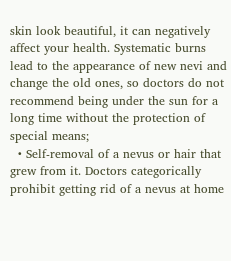skin look beautiful, it can negatively affect your health. Systematic burns lead to the appearance of new nevi and change the old ones, so doctors do not recommend being under the sun for a long time without the protection of special means;
  • Self-removal of a nevus or hair that grew from it. Doctors categorically prohibit getting rid of a nevus at home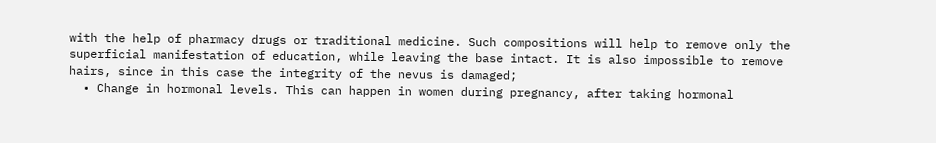with the help of pharmacy drugs or traditional medicine. Such compositions will help to remove only the superficial manifestation of education, while leaving the base intact. It is also impossible to remove hairs, since in this case the integrity of the nevus is damaged;
  • Change in hormonal levels. This can happen in women during pregnancy, after taking hormonal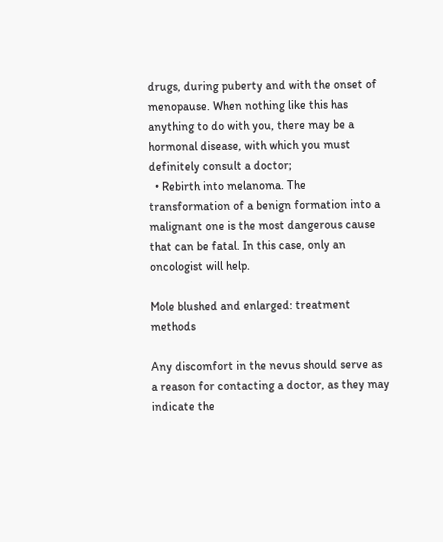drugs, during puberty and with the onset of menopause. When nothing like this has anything to do with you, there may be a hormonal disease, with which you must definitely consult a doctor;
  • Rebirth into melanoma. The transformation of a benign formation into a malignant one is the most dangerous cause that can be fatal. In this case, only an oncologist will help.

Mole blushed and enlarged: treatment methods

Any discomfort in the nevus should serve as a reason for contacting a doctor, as they may indicate the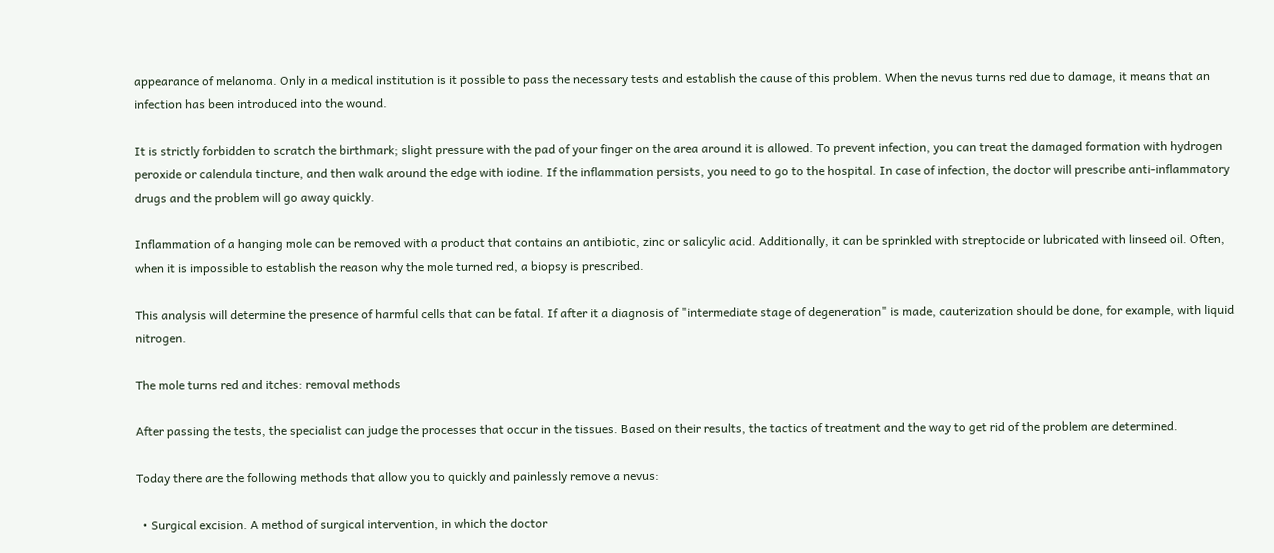appearance of melanoma. Only in a medical institution is it possible to pass the necessary tests and establish the cause of this problem. When the nevus turns red due to damage, it means that an infection has been introduced into the wound.

It is strictly forbidden to scratch the birthmark; slight pressure with the pad of your finger on the area around it is allowed. To prevent infection, you can treat the damaged formation with hydrogen peroxide or calendula tincture, and then walk around the edge with iodine. If the inflammation persists, you need to go to the hospital. In case of infection, the doctor will prescribe anti-inflammatory drugs and the problem will go away quickly.

Inflammation of a hanging mole can be removed with a product that contains an antibiotic, zinc or salicylic acid. Additionally, it can be sprinkled with streptocide or lubricated with linseed oil. Often, when it is impossible to establish the reason why the mole turned red, a biopsy is prescribed.

This analysis will determine the presence of harmful cells that can be fatal. If after it a diagnosis of "intermediate stage of degeneration" is made, cauterization should be done, for example, with liquid nitrogen.

The mole turns red and itches: removal methods

After passing the tests, the specialist can judge the processes that occur in the tissues. Based on their results, the tactics of treatment and the way to get rid of the problem are determined.

Today there are the following methods that allow you to quickly and painlessly remove a nevus:

  • Surgical excision. A method of surgical intervention, in which the doctor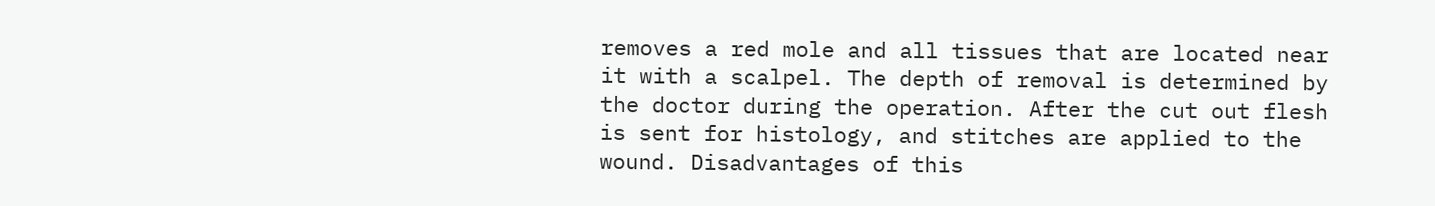removes a red mole and all tissues that are located near it with a scalpel. The depth of removal is determined by the doctor during the operation. After the cut out flesh is sent for histology, and stitches are applied to the wound. Disadvantages of this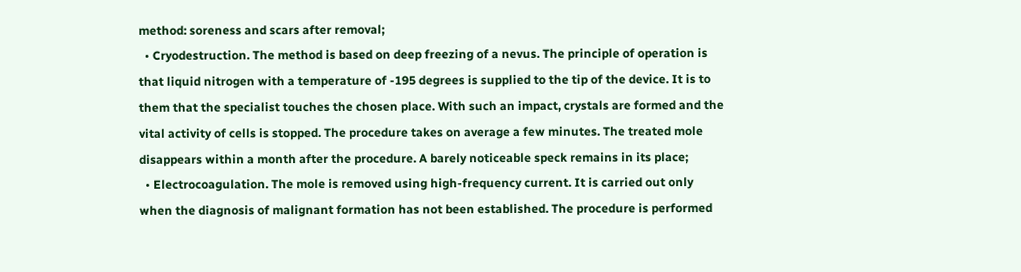method: soreness and scars after removal;
  • Cryodestruction. The method is based on deep freezing of a nevus. The principle of operation is that liquid nitrogen with a temperature of -195 degrees is supplied to the tip of the device. It is to them that the specialist touches the chosen place. With such an impact, crystals are formed and the vital activity of cells is stopped. The procedure takes on average a few minutes. The treated mole disappears within a month after the procedure. A barely noticeable speck remains in its place;
  • Electrocoagulation. The mole is removed using high-frequency current. It is carried out only when the diagnosis of malignant formation has not been established. The procedure is performed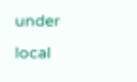under local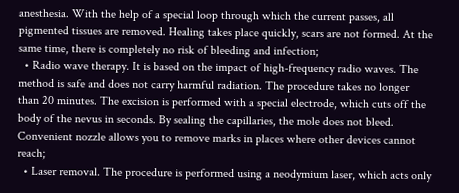anesthesia. With the help of a special loop through which the current passes, all pigmented tissues are removed. Healing takes place quickly, scars are not formed. At the same time, there is completely no risk of bleeding and infection;
  • Radio wave therapy. It is based on the impact of high-frequency radio waves. The method is safe and does not carry harmful radiation. The procedure takes no longer than 20 minutes. The excision is performed with a special electrode, which cuts off the body of the nevus in seconds. By sealing the capillaries, the mole does not bleed. Convenient nozzle allows you to remove marks in places where other devices cannot reach;
  • Laser removal. The procedure is performed using a neodymium laser, which acts only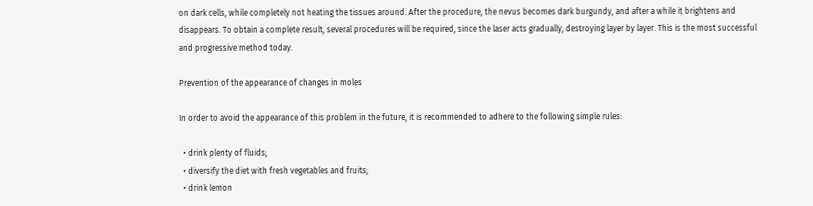on dark cells, while completely not heating the tissues around. After the procedure, the nevus becomes dark burgundy, and after a while it brightens and disappears. To obtain a complete result, several procedures will be required, since the laser acts gradually, destroying layer by layer. This is the most successful and progressive method today.

Prevention of the appearance of changes in moles

In order to avoid the appearance of this problem in the future, it is recommended to adhere to the following simple rules:

  • drink plenty of fluids;
  • diversify the diet with fresh vegetables and fruits;
  • drink lemon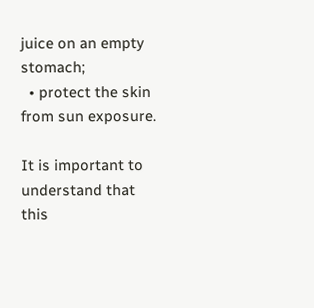juice on an empty stomach;
  • protect the skin from sun exposure.

It is important to understand that this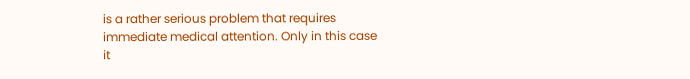is a rather serious problem that requires immediate medical attention. Only in this case it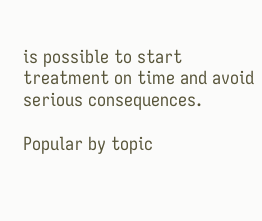is possible to start treatment on time and avoid serious consequences.

Popular by topic